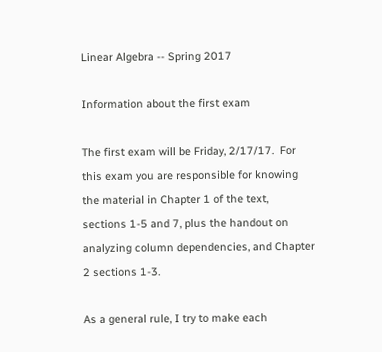Linear Algebra -- Spring 2017

Information about the first exam

The first exam will be Friday, 2/17/17.  For this exam you are responsible for knowing the material in Chapter 1 of the text, sections 1-5 and 7, plus the handout on analyzing column dependencies, and Chapter 2 sections 1-3.

As a general rule, I try to make each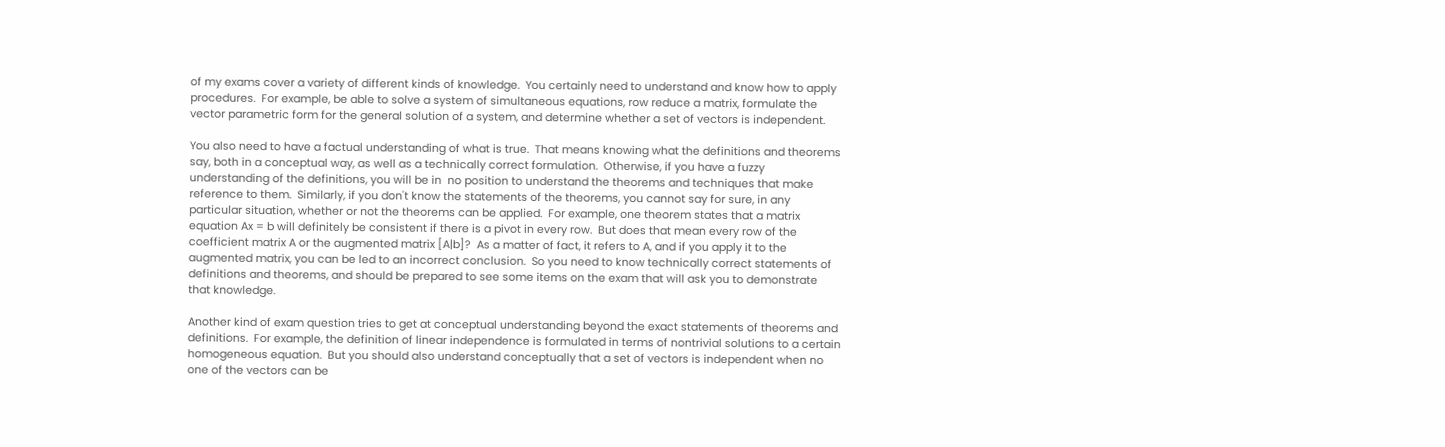of my exams cover a variety of different kinds of knowledge.  You certainly need to understand and know how to apply procedures.  For example, be able to solve a system of simultaneous equations, row reduce a matrix, formulate the vector parametric form for the general solution of a system, and determine whether a set of vectors is independent.

You also need to have a factual understanding of what is true.  That means knowing what the definitions and theorems say, both in a conceptual way, as well as a technically correct formulation.  Otherwise, if you have a fuzzy understanding of the definitions, you will be in  no position to understand the theorems and techniques that make reference to them.  Similarly, if you don't know the statements of the theorems, you cannot say for sure, in any particular situation, whether or not the theorems can be applied.  For example, one theorem states that a matrix equation Ax = b will definitely be consistent if there is a pivot in every row.  But does that mean every row of the coefficient matrix A or the augmented matrix [A|b]?  As a matter of fact, it refers to A, and if you apply it to the augmented matrix, you can be led to an incorrect conclusion.  So you need to know technically correct statements of definitions and theorems, and should be prepared to see some items on the exam that will ask you to demonstrate that knowledge.

Another kind of exam question tries to get at conceptual understanding beyond the exact statements of theorems and definitions.  For example, the definition of linear independence is formulated in terms of nontrivial solutions to a certain homogeneous equation.  But you should also understand conceptually that a set of vectors is independent when no one of the vectors can be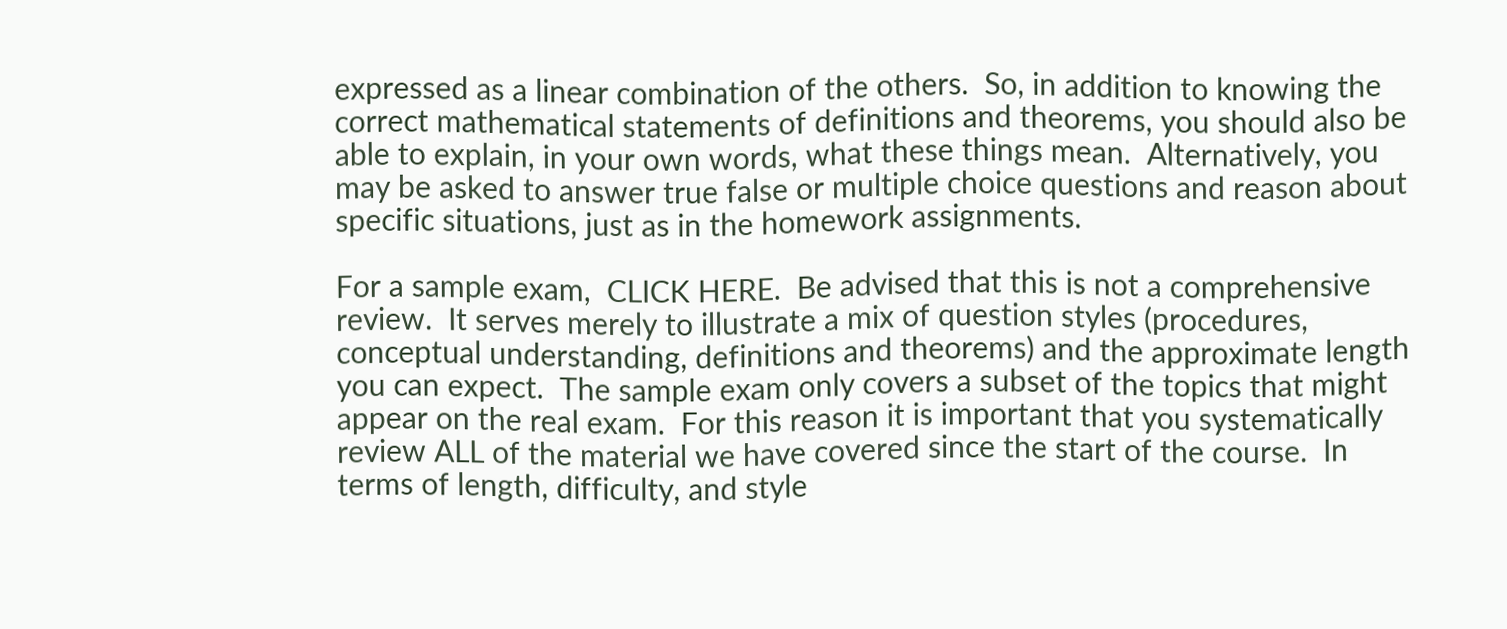expressed as a linear combination of the others.  So, in addition to knowing the correct mathematical statements of definitions and theorems, you should also be able to explain, in your own words, what these things mean.  Alternatively, you may be asked to answer true false or multiple choice questions and reason about specific situations, just as in the homework assignments.

For a sample exam,  CLICK HERE.  Be advised that this is not a comprehensive review.  It serves merely to illustrate a mix of question styles (procedures, conceptual understanding, definitions and theorems) and the approximate length you can expect.  The sample exam only covers a subset of the topics that might appear on the real exam.  For this reason it is important that you systematically review ALL of the material we have covered since the start of the course.  In terms of length, difficulty, and style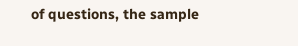of questions, the sample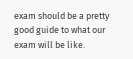exam should be a pretty good guide to what our exam will be like.